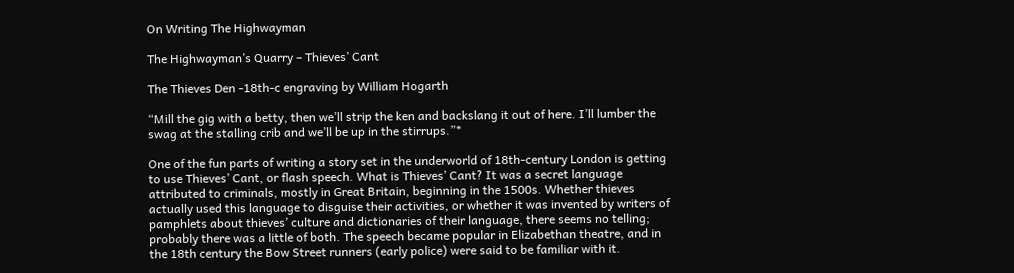On Writing The Highwayman

The Highwayman’s Quarry – Thieves’ Cant

The Thieves Den -18th-c engraving by William Hogarth

“Mill the gig with a betty, then we’ll strip the ken and backslang it out of here. I’ll lumber the swag at the stalling crib and we’ll be up in the stirrups.”*

One of the fun parts of writing a story set in the underworld of 18th-century London is getting to use Thieves’ Cant, or flash speech. What is Thieves’ Cant? It was a secret language attributed to criminals, mostly in Great Britain, beginning in the 1500s. Whether thieves actually used this language to disguise their activities, or whether it was invented by writers of pamphlets about thieves’ culture and dictionaries of their language, there seems no telling; probably there was a little of both. The speech became popular in Elizabethan theatre, and in the 18th century the Bow Street runners (early police) were said to be familiar with it.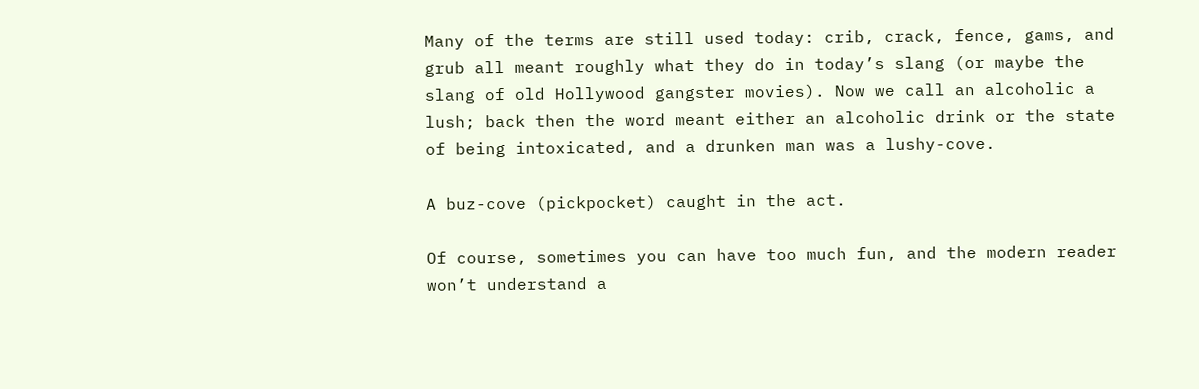Many of the terms are still used today: crib, crack, fence, gams, and grub all meant roughly what they do in today’s slang (or maybe the slang of old Hollywood gangster movies). Now we call an alcoholic a lush; back then the word meant either an alcoholic drink or the state of being intoxicated, and a drunken man was a lushy-cove.

A buz-cove (pickpocket) caught in the act.

Of course, sometimes you can have too much fun, and the modern reader won’t understand a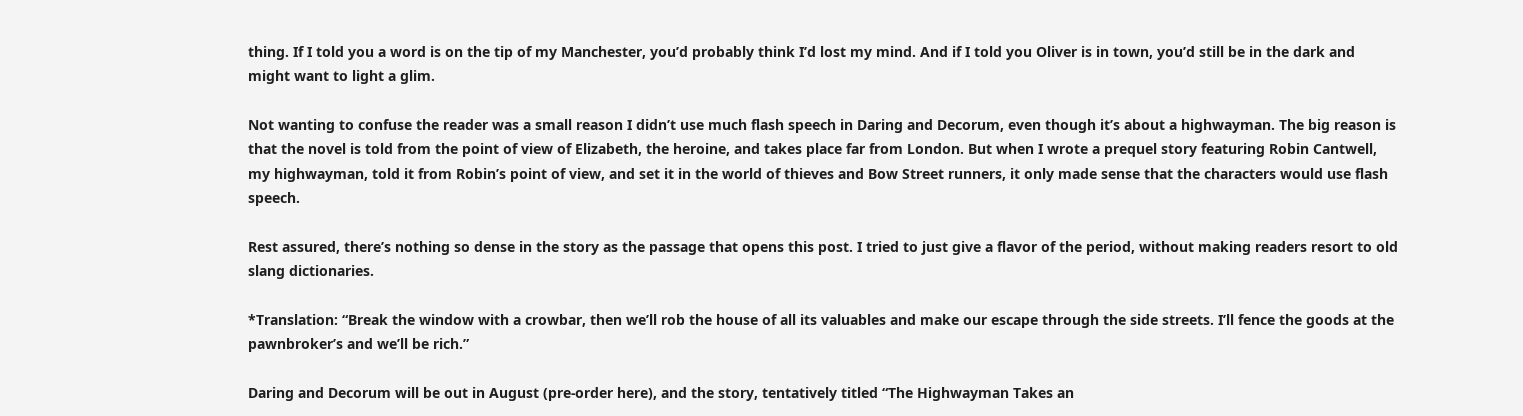thing. If I told you a word is on the tip of my Manchester, you’d probably think I’d lost my mind. And if I told you Oliver is in town, you’d still be in the dark and might want to light a glim.

Not wanting to confuse the reader was a small reason I didn’t use much flash speech in Daring and Decorum, even though it’s about a highwayman. The big reason is that the novel is told from the point of view of Elizabeth, the heroine, and takes place far from London. But when I wrote a prequel story featuring Robin Cantwell, my highwayman, told it from Robin’s point of view, and set it in the world of thieves and Bow Street runners, it only made sense that the characters would use flash speech.

Rest assured, there’s nothing so dense in the story as the passage that opens this post. I tried to just give a flavor of the period, without making readers resort to old slang dictionaries.

*Translation: “Break the window with a crowbar, then we’ll rob the house of all its valuables and make our escape through the side streets. I’ll fence the goods at the pawnbroker’s and we’ll be rich.”

Daring and Decorum will be out in August (pre-order here), and the story, tentatively titled “The Highwayman Takes an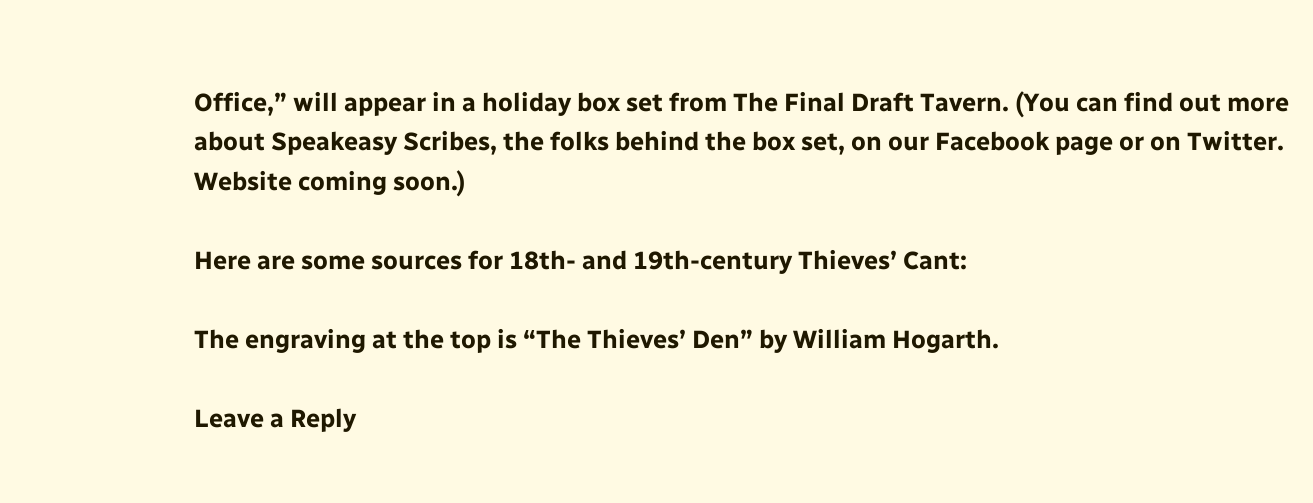Office,” will appear in a holiday box set from The Final Draft Tavern. (You can find out more about Speakeasy Scribes, the folks behind the box set, on our Facebook page or on Twitter. Website coming soon.)

Here are some sources for 18th- and 19th-century Thieves’ Cant:

The engraving at the top is “The Thieves’ Den” by William Hogarth.

Leave a Reply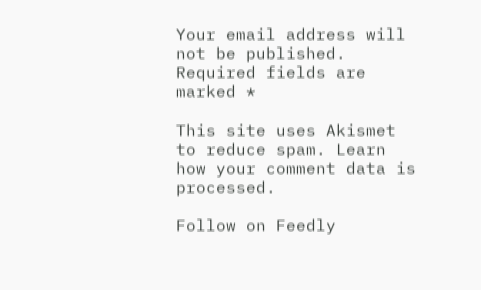Your email address will not be published. Required fields are marked *

This site uses Akismet to reduce spam. Learn how your comment data is processed.

Follow on Feedly